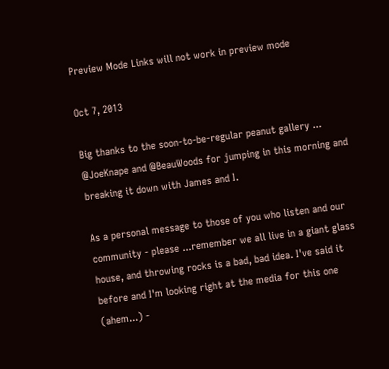Preview Mode Links will not work in preview mode

Oct 7, 2013

Big thanks to the soon-to-be-regular peanut gallery ... @JoeKnape and @BeauWoods for jumping in this morning and breaking it down with James and I.

As a personal message to those of you who listen and our community - please ...remember we all live in a giant glass house, and throwing rocks is a bad, bad idea. I've said it before and I'm looking right at the media for this one (ahem...) -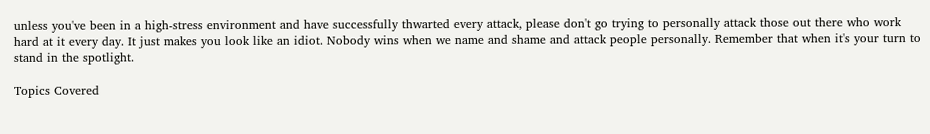unless you've been in a high-stress environment and have successfully thwarted every attack, please don't go trying to personally attack those out there who work hard at it every day. It just makes you look like an idiot. Nobody wins when we name and shame and attack people personally. Remember that when it's your turn to stand in the spotlight.

Topics Covered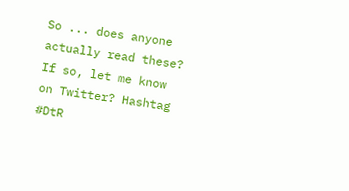So ... does anyone actually read these? If so, let me know on Twitter? Hashtag #DtR